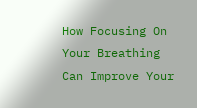How Focusing On Your Breathing Can Improve Your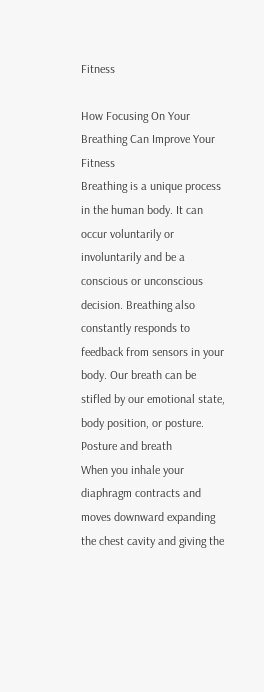Fitness

How Focusing On Your Breathing Can Improve Your Fitness
Breathing is a unique process in the human body. It can occur voluntarily or involuntarily and be a conscious or unconscious decision. Breathing also constantly responds to feedback from sensors in your body. Our breath can be stifled by our emotional state, body position, or posture.
Posture and breath
When you inhale your diaphragm contracts and moves downward expanding the chest cavity and giving the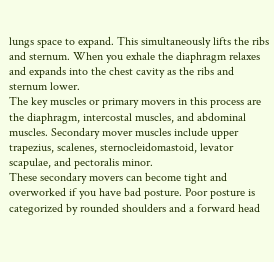lungs space to expand. This simultaneously lifts the ribs and sternum. When you exhale the diaphragm relaxes and expands into the chest cavity as the ribs and sternum lower.
The key muscles or primary movers in this process are the diaphragm, intercostal muscles, and abdominal muscles. Secondary mover muscles include upper trapezius, scalenes, sternocleidomastoid, levator scapulae, and pectoralis minor.
These secondary movers can become tight and overworked if you have bad posture. Poor posture is categorized by rounded shoulders and a forward head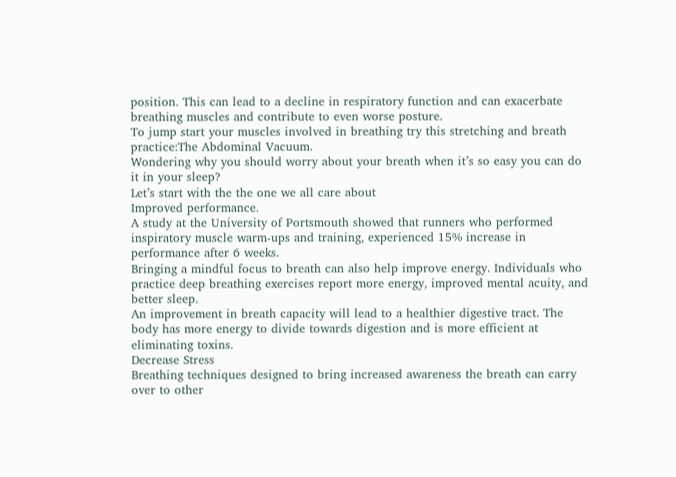position. This can lead to a decline in respiratory function and can exacerbate breathing muscles and contribute to even worse posture.
To jump start your muscles involved in breathing try this stretching and breath practice:The Abdominal Vacuum.
Wondering why you should worry about your breath when it’s so easy you can do it in your sleep?
Let’s start with the the one we all care about
Improved performance.
A study at the University of Portsmouth showed that runners who performed inspiratory muscle warm-ups and training, experienced 15% increase in performance after 6 weeks.
Bringing a mindful focus to breath can also help improve energy. Individuals who practice deep breathing exercises report more energy, improved mental acuity, and better sleep.
An improvement in breath capacity will lead to a healthier digestive tract. The body has more energy to divide towards digestion and is more efficient at eliminating toxins.
Decrease Stress
Breathing techniques designed to bring increased awareness the breath can carry over to other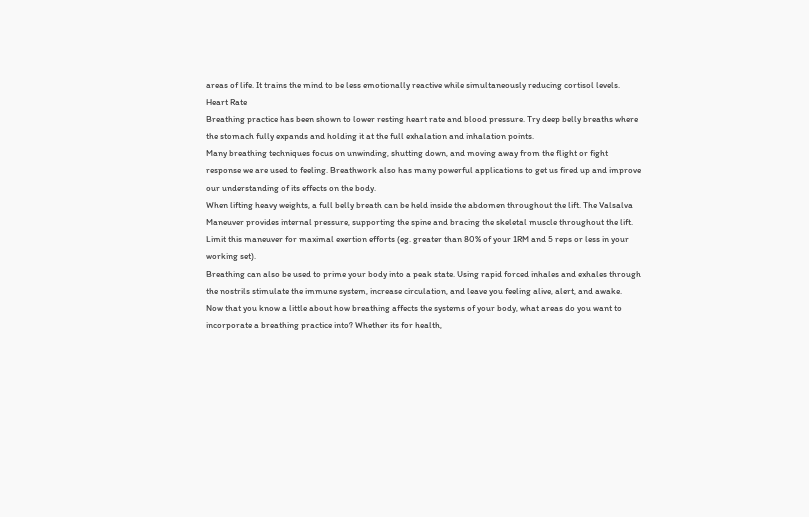areas of life. It trains the mind to be less emotionally reactive while simultaneously reducing cortisol levels.
Heart Rate
Breathing practice has been shown to lower resting heart rate and blood pressure. Try deep belly breaths where the stomach fully expands and holding it at the full exhalation and inhalation points.
Many breathing techniques focus on unwinding, shutting down, and moving away from the flight or fight response we are used to feeling. Breathwork also has many powerful applications to get us fired up and improve our understanding of its effects on the body.
When lifting heavy weights, a full belly breath can be held inside the abdomen throughout the lift. The Valsalva Maneuver provides internal pressure, supporting the spine and bracing the skeletal muscle throughout the lift. Limit this maneuver for maximal exertion efforts (eg. greater than 80% of your 1RM and 5 reps or less in your working set).
Breathing can also be used to prime your body into a peak state. Using rapid forced inhales and exhales through the nostrils stimulate the immune system, increase circulation, and leave you feeling alive, alert, and awake.
Now that you know a little about how breathing affects the systems of your body, what areas do you want to incorporate a breathing practice into? Whether its for health,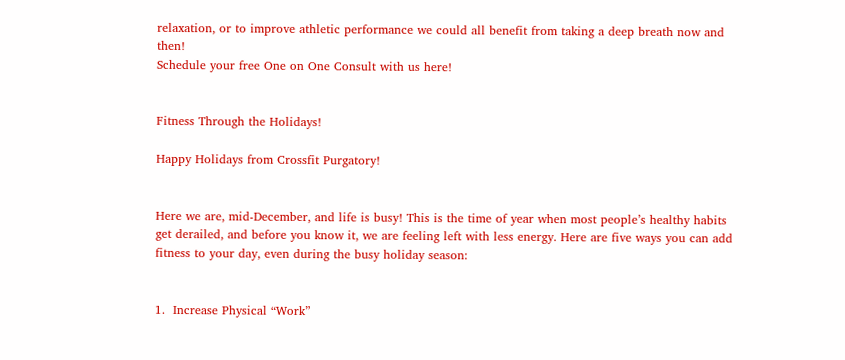relaxation, or to improve athletic performance we could all benefit from taking a deep breath now and then!
Schedule your free One on One Consult with us here!


Fitness Through the Holidays!

Happy Holidays from Crossfit Purgatory!


Here we are, mid-December, and life is busy! This is the time of year when most people’s healthy habits get derailed, and before you know it, we are feeling left with less energy. Here are five ways you can add fitness to your day, even during the busy holiday season:


1.  Increase Physical “Work”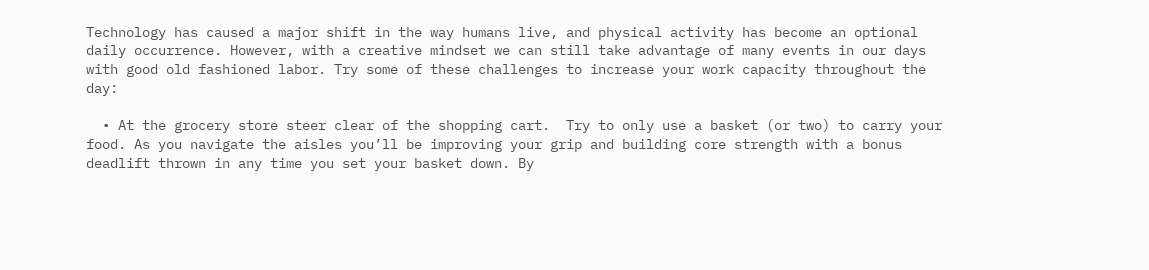Technology has caused a major shift in the way humans live, and physical activity has become an optional daily occurrence. However, with a creative mindset we can still take advantage of many events in our days with good old fashioned labor. Try some of these challenges to increase your work capacity throughout the day:

  • At the grocery store steer clear of the shopping cart.  Try to only use a basket (or two) to carry your food. As you navigate the aisles you’ll be improving your grip and building core strength with a bonus deadlift thrown in any time you set your basket down. By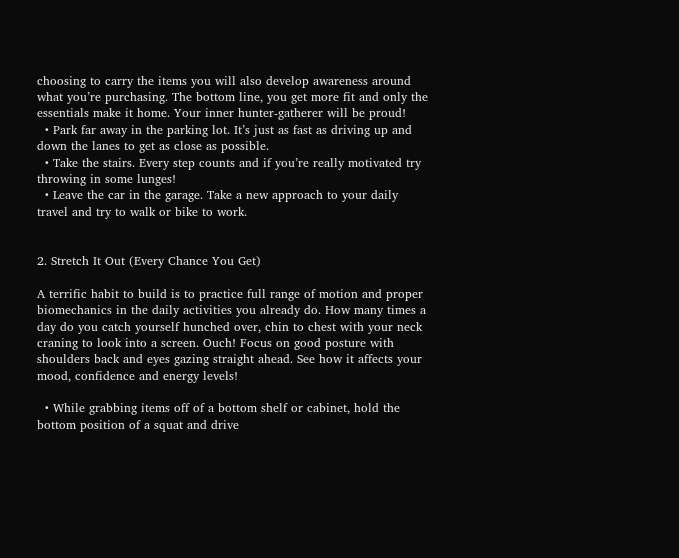choosing to carry the items you will also develop awareness around what you’re purchasing. The bottom line, you get more fit and only the essentials make it home. Your inner hunter-gatherer will be proud!
  • Park far away in the parking lot. It’s just as fast as driving up and down the lanes to get as close as possible.
  • Take the stairs. Every step counts and if you’re really motivated try throwing in some lunges!
  • Leave the car in the garage. Take a new approach to your daily travel and try to walk or bike to work.


2. Stretch It Out (Every Chance You Get)

A terrific habit to build is to practice full range of motion and proper biomechanics in the daily activities you already do. How many times a day do you catch yourself hunched over, chin to chest with your neck craning to look into a screen. Ouch! Focus on good posture with shoulders back and eyes gazing straight ahead. See how it affects your mood, confidence and energy levels!

  • While grabbing items off of a bottom shelf or cabinet, hold the bottom position of a squat and drive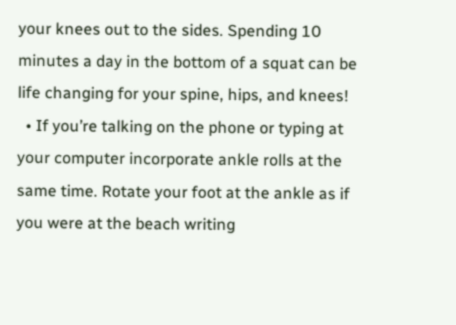your knees out to the sides. Spending 10 minutes a day in the bottom of a squat can be life changing for your spine, hips, and knees!
  • If you’re talking on the phone or typing at your computer incorporate ankle rolls at the same time. Rotate your foot at the ankle as if you were at the beach writing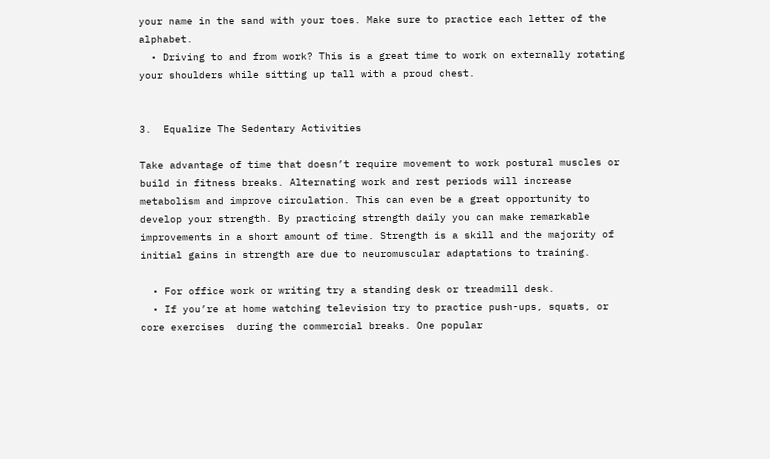your name in the sand with your toes. Make sure to practice each letter of the alphabet.
  • Driving to and from work? This is a great time to work on externally rotating your shoulders while sitting up tall with a proud chest.


3.  Equalize The Sedentary Activities

Take advantage of time that doesn’t require movement to work postural muscles or build in fitness breaks. Alternating work and rest periods will increase metabolism and improve circulation. This can even be a great opportunity to develop your strength. By practicing strength daily you can make remarkable improvements in a short amount of time. Strength is a skill and the majority of initial gains in strength are due to neuromuscular adaptations to training.

  • For office work or writing try a standing desk or treadmill desk.
  • If you’re at home watching television try to practice push-ups, squats, or core exercises  during the commercial breaks. One popular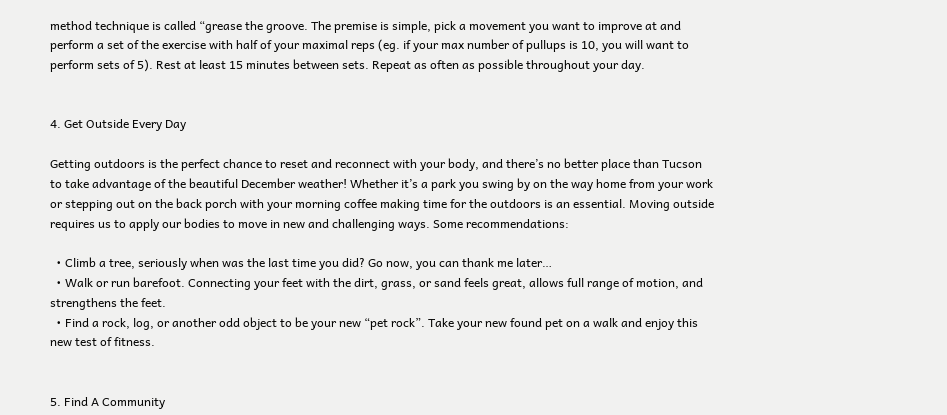method technique is called “grease the groove. The premise is simple, pick a movement you want to improve at and perform a set of the exercise with half of your maximal reps (eg. if your max number of pullups is 10, you will want to perform sets of 5). Rest at least 15 minutes between sets. Repeat as often as possible throughout your day.


4. Get Outside Every Day

Getting outdoors is the perfect chance to reset and reconnect with your body, and there’s no better place than Tucson to take advantage of the beautiful December weather! Whether it’s a park you swing by on the way home from your work or stepping out on the back porch with your morning coffee making time for the outdoors is an essential. Moving outside requires us to apply our bodies to move in new and challenging ways. Some recommendations:

  • Climb a tree, seriously when was the last time you did? Go now, you can thank me later…
  • Walk or run barefoot. Connecting your feet with the dirt, grass, or sand feels great, allows full range of motion, and strengthens the feet.
  • Find a rock, log, or another odd object to be your new “pet rock”. Take your new found pet on a walk and enjoy this new test of fitness.


5. Find A Community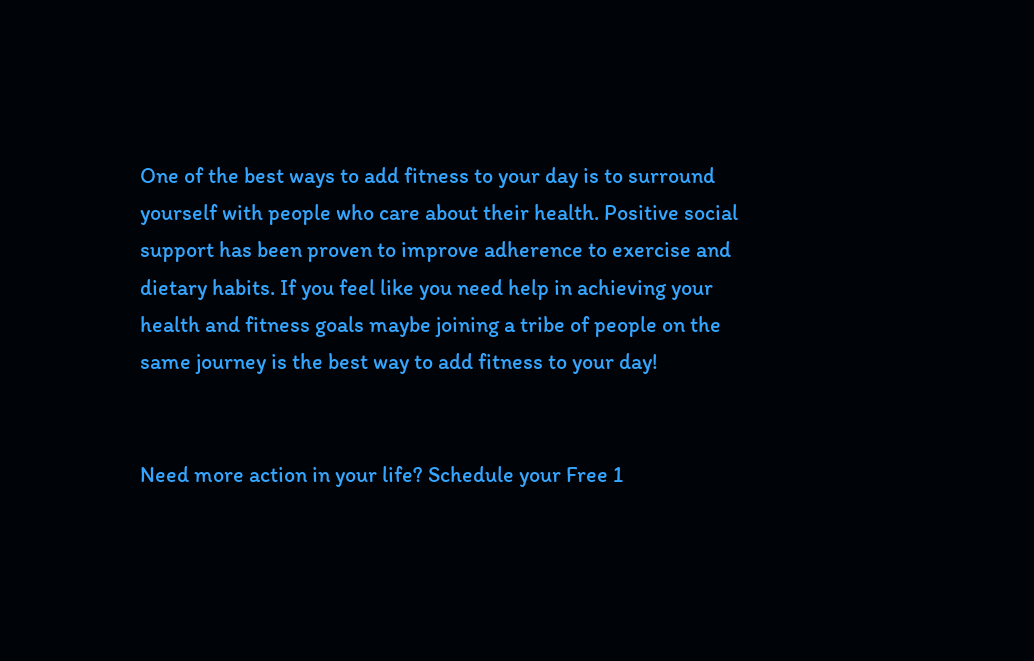One of the best ways to add fitness to your day is to surround yourself with people who care about their health. Positive social support has been proven to improve adherence to exercise and dietary habits. If you feel like you need help in achieving your health and fitness goals maybe joining a tribe of people on the same journey is the best way to add fitness to your day!


Need more action in your life? Schedule your Free 1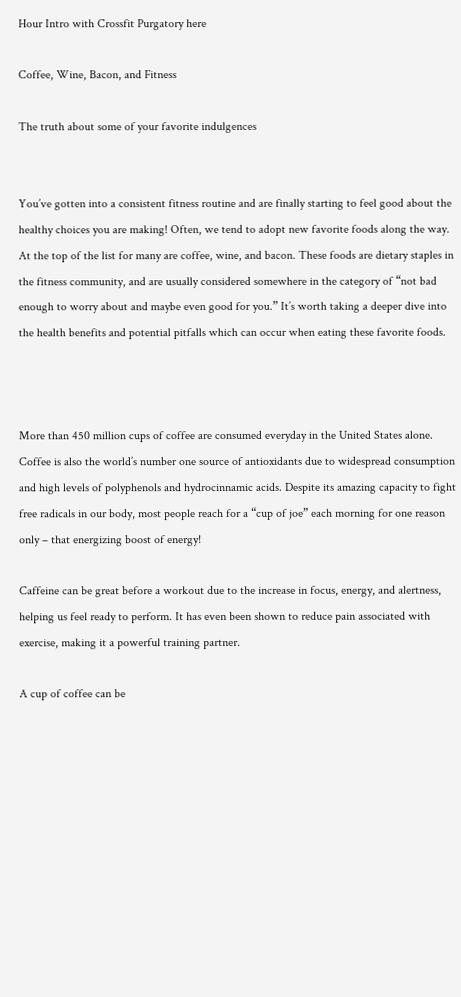Hour Intro with Crossfit Purgatory here

Coffee, Wine, Bacon, and Fitness

The truth about some of your favorite indulgences


You’ve gotten into a consistent fitness routine and are finally starting to feel good about the healthy choices you are making! Often, we tend to adopt new favorite foods along the way. At the top of the list for many are coffee, wine, and bacon. These foods are dietary staples in the fitness community, and are usually considered somewhere in the category of “not bad enough to worry about and maybe even good for you.” It’s worth taking a deeper dive into the health benefits and potential pitfalls which can occur when eating these favorite foods.



More than 450 million cups of coffee are consumed everyday in the United States alone. Coffee is also the world’s number one source of antioxidants due to widespread consumption and high levels of polyphenols and hydrocinnamic acids. Despite its amazing capacity to fight free radicals in our body, most people reach for a “cup of joe” each morning for one reason only – that energizing boost of energy!

Caffeine can be great before a workout due to the increase in focus, energy, and alertness, helping us feel ready to perform. It has even been shown to reduce pain associated with exercise, making it a powerful training partner.

A cup of coffee can be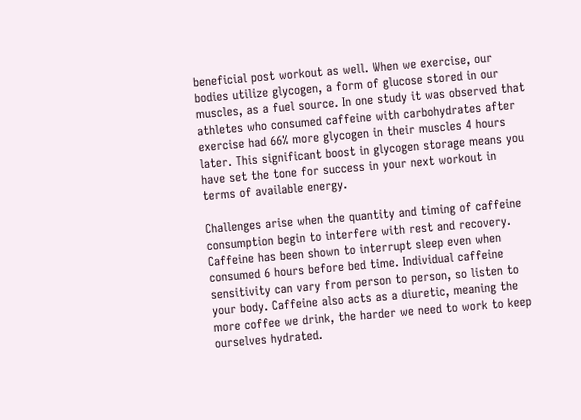beneficial post workout as well. When we exercise, our bodies utilize glycogen, a form of glucose stored in our muscles, as a fuel source. In one study it was observed that athletes who consumed caffeine with carbohydrates after exercise had 66% more glycogen in their muscles 4 hours later. This significant boost in glycogen storage means you have set the tone for success in your next workout in terms of available energy.

Challenges arise when the quantity and timing of caffeine consumption begin to interfere with rest and recovery. Caffeine has been shown to interrupt sleep even when consumed 6 hours before bed time. Individual caffeine sensitivity can vary from person to person, so listen to your body. Caffeine also acts as a diuretic, meaning the more coffee we drink, the harder we need to work to keep ourselves hydrated.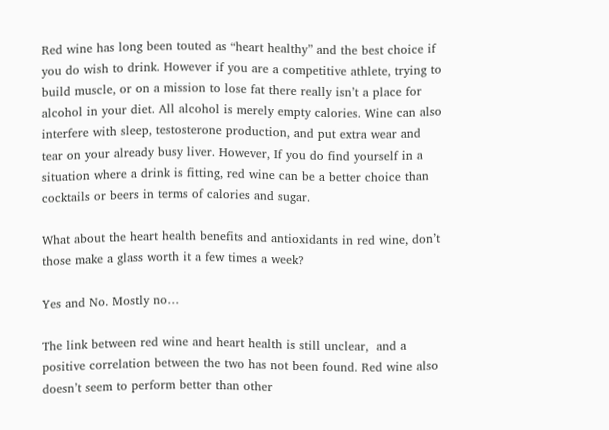Red wine has long been touted as “heart healthy” and the best choice if you do wish to drink. However if you are a competitive athlete, trying to build muscle, or on a mission to lose fat there really isn’t a place for alcohol in your diet. All alcohol is merely empty calories. Wine can also interfere with sleep, testosterone production, and put extra wear and tear on your already busy liver. However, If you do find yourself in a situation where a drink is fitting, red wine can be a better choice than cocktails or beers in terms of calories and sugar.

What about the heart health benefits and antioxidants in red wine, don’t those make a glass worth it a few times a week?

Yes and No. Mostly no…

The link between red wine and heart health is still unclear,  and a positive correlation between the two has not been found. Red wine also doesn’t seem to perform better than other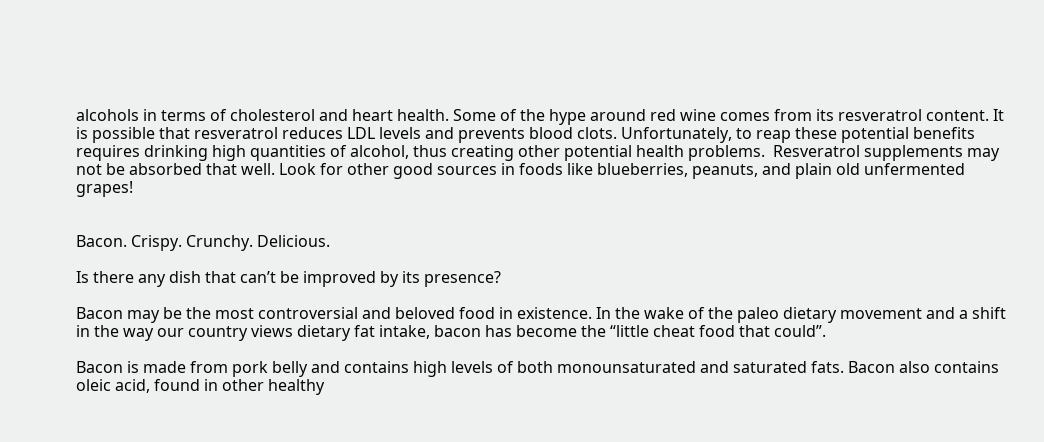alcohols in terms of cholesterol and heart health. Some of the hype around red wine comes from its resveratrol content. It is possible that resveratrol reduces LDL levels and prevents blood clots. Unfortunately, to reap these potential benefits requires drinking high quantities of alcohol, thus creating other potential health problems.  Resveratrol supplements may not be absorbed that well. Look for other good sources in foods like blueberries, peanuts, and plain old unfermented grapes!


Bacon. Crispy. Crunchy. Delicious.

Is there any dish that can’t be improved by its presence?

Bacon may be the most controversial and beloved food in existence. In the wake of the paleo dietary movement and a shift in the way our country views dietary fat intake, bacon has become the “little cheat food that could”.

Bacon is made from pork belly and contains high levels of both monounsaturated and saturated fats. Bacon also contains oleic acid, found in other healthy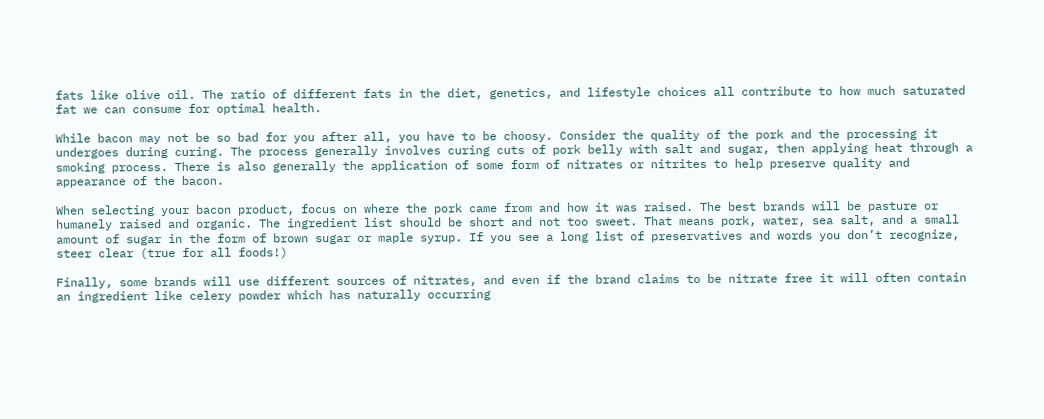fats like olive oil. The ratio of different fats in the diet, genetics, and lifestyle choices all contribute to how much saturated fat we can consume for optimal health.

While bacon may not be so bad for you after all, you have to be choosy. Consider the quality of the pork and the processing it undergoes during curing. The process generally involves curing cuts of pork belly with salt and sugar, then applying heat through a smoking process. There is also generally the application of some form of nitrates or nitrites to help preserve quality and appearance of the bacon.

When selecting your bacon product, focus on where the pork came from and how it was raised. The best brands will be pasture or humanely raised and organic. The ingredient list should be short and not too sweet. That means pork, water, sea salt, and a small amount of sugar in the form of brown sugar or maple syrup. If you see a long list of preservatives and words you don’t recognize, steer clear (true for all foods!)

Finally, some brands will use different sources of nitrates, and even if the brand claims to be nitrate free it will often contain an ingredient like celery powder which has naturally occurring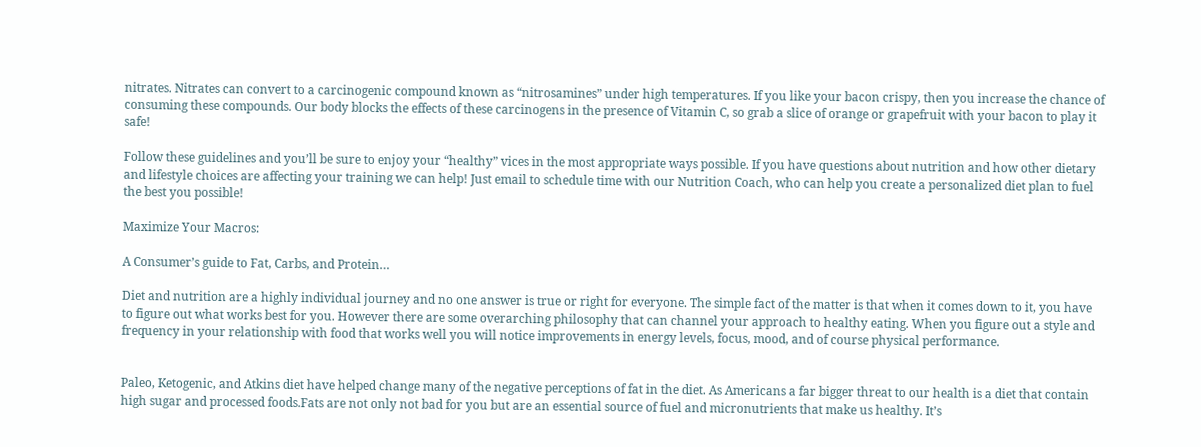nitrates. Nitrates can convert to a carcinogenic compound known as “nitrosamines” under high temperatures. If you like your bacon crispy, then you increase the chance of consuming these compounds. Our body blocks the effects of these carcinogens in the presence of Vitamin C, so grab a slice of orange or grapefruit with your bacon to play it safe!

Follow these guidelines and you’ll be sure to enjoy your “healthy” vices in the most appropriate ways possible. If you have questions about nutrition and how other dietary and lifestyle choices are affecting your training we can help! Just email to schedule time with our Nutrition Coach, who can help you create a personalized diet plan to fuel the best you possible!

Maximize Your Macros:

A Consumer’s guide to Fat, Carbs, and Protein…

Diet and nutrition are a highly individual journey and no one answer is true or right for everyone. The simple fact of the matter is that when it comes down to it, you have to figure out what works best for you. However there are some overarching philosophy that can channel your approach to healthy eating. When you figure out a style and frequency in your relationship with food that works well you will notice improvements in energy levels, focus, mood, and of course physical performance.


Paleo, Ketogenic, and Atkins diet have helped change many of the negative perceptions of fat in the diet. As Americans a far bigger threat to our health is a diet that contain high sugar and processed foods.Fats are not only not bad for you but are an essential source of fuel and micronutrients that make us healthy. It’s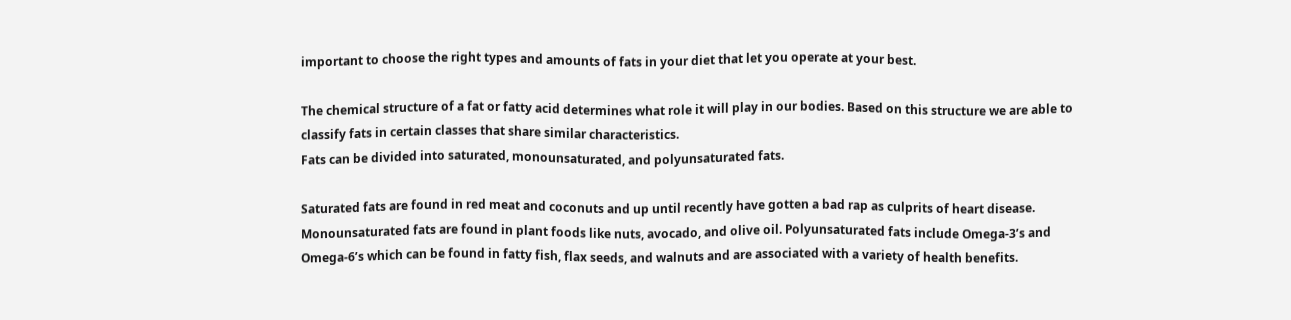important to choose the right types and amounts of fats in your diet that let you operate at your best.

The chemical structure of a fat or fatty acid determines what role it will play in our bodies. Based on this structure we are able to classify fats in certain classes that share similar characteristics.
Fats can be divided into saturated, monounsaturated, and polyunsaturated fats.

Saturated fats are found in red meat and coconuts and up until recently have gotten a bad rap as culprits of heart disease. Monounsaturated fats are found in plant foods like nuts, avocado, and olive oil. Polyunsaturated fats include Omega-3’s and Omega-6’s which can be found in fatty fish, flax seeds, and walnuts and are associated with a variety of health benefits.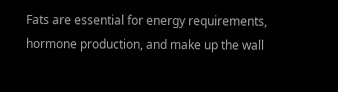Fats are essential for energy requirements, hormone production, and make up the wall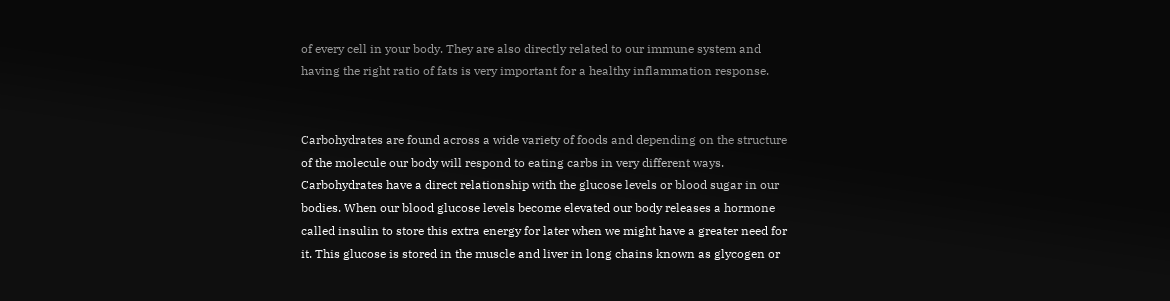of every cell in your body. They are also directly related to our immune system and having the right ratio of fats is very important for a healthy inflammation response.


Carbohydrates are found across a wide variety of foods and depending on the structure of the molecule our body will respond to eating carbs in very different ways. Carbohydrates have a direct relationship with the glucose levels or blood sugar in our bodies. When our blood glucose levels become elevated our body releases a hormone called insulin to store this extra energy for later when we might have a greater need for it. This glucose is stored in the muscle and liver in long chains known as glycogen or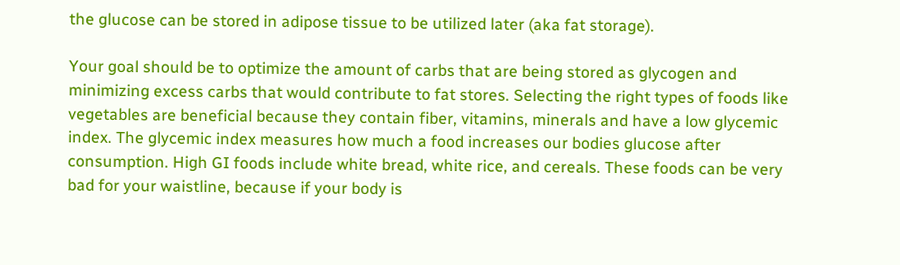the glucose can be stored in adipose tissue to be utilized later (aka fat storage).

Your goal should be to optimize the amount of carbs that are being stored as glycogen and minimizing excess carbs that would contribute to fat stores. Selecting the right types of foods like vegetables are beneficial because they contain fiber, vitamins, minerals and have a low glycemic index. The glycemic index measures how much a food increases our bodies glucose after consumption. High GI foods include white bread, white rice, and cereals. These foods can be very bad for your waistline, because if your body is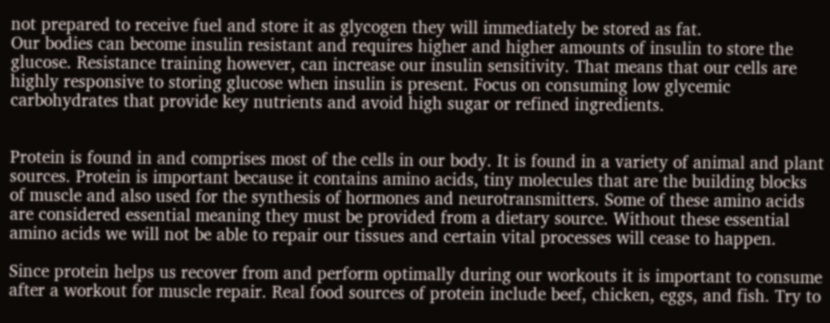not prepared to receive fuel and store it as glycogen they will immediately be stored as fat.
Our bodies can become insulin resistant and requires higher and higher amounts of insulin to store the glucose. Resistance training however, can increase our insulin sensitivity. That means that our cells are highly responsive to storing glucose when insulin is present. Focus on consuming low glycemic carbohydrates that provide key nutrients and avoid high sugar or refined ingredients.


Protein is found in and comprises most of the cells in our body. It is found in a variety of animal and plant sources. Protein is important because it contains amino acids, tiny molecules that are the building blocks of muscle and also used for the synthesis of hormones and neurotransmitters. Some of these amino acids are considered essential meaning they must be provided from a dietary source. Without these essential amino acids we will not be able to repair our tissues and certain vital processes will cease to happen.

Since protein helps us recover from and perform optimally during our workouts it is important to consume after a workout for muscle repair. Real food sources of protein include beef, chicken, eggs, and fish. Try to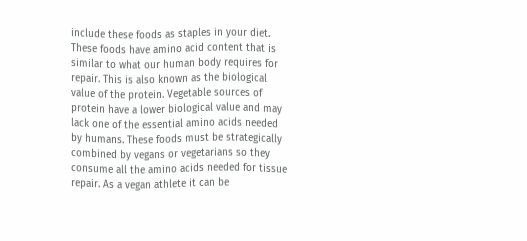include these foods as staples in your diet. These foods have amino acid content that is similar to what our human body requires for repair. This is also known as the biological value of the protein. Vegetable sources of protein have a lower biological value and may lack one of the essential amino acids needed by humans. These foods must be strategically combined by vegans or vegetarians so they consume all the amino acids needed for tissue repair. As a vegan athlete it can be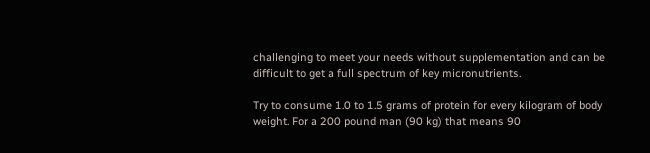challenging to meet your needs without supplementation and can be difficult to get a full spectrum of key micronutrients.

Try to consume 1.0 to 1.5 grams of protein for every kilogram of body weight. For a 200 pound man (90 kg) that means 90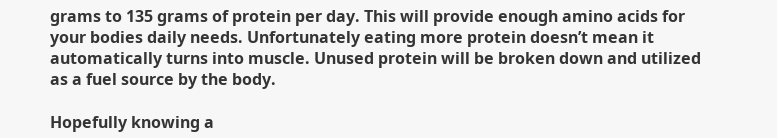grams to 135 grams of protein per day. This will provide enough amino acids for your bodies daily needs. Unfortunately eating more protein doesn’t mean it automatically turns into muscle. Unused protein will be broken down and utilized as a fuel source by the body.

Hopefully knowing a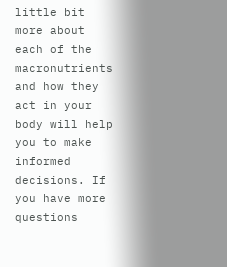little bit more about each of the macronutrients and how they act in your body will help you to make informed decisions. If you have more questions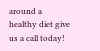around a healthy diet give us a call today!